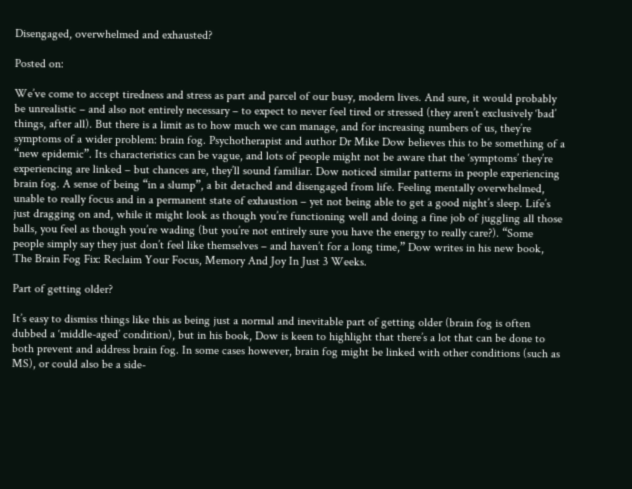Disengaged, overwhelmed and exhausted?

Posted on:

We’ve come to accept tiredness and stress as part and parcel of our busy, modern lives. And sure, it would probably be unrealistic – and also not entirely necessary – to expect to never feel tired or stressed (they aren’t exclusively ‘bad’ things, after all). But there is a limit as to how much we can manage, and for increasing numbers of us, they’re symptoms of a wider problem: brain fog. Psychotherapist and author Dr Mike Dow believes this to be something of a “new epidemic”. Its characteristics can be vague, and lots of people might not be aware that the ‘symptoms’ they’re experiencing are linked – but chances are, they’ll sound familiar. Dow noticed similar patterns in people experiencing brain fog. A sense of being “in a slump”, a bit detached and disengaged from life. Feeling mentally overwhelmed, unable to really focus and in a permanent state of exhaustion – yet not being able to get a good night’s sleep. Life’s just dragging on and, while it might look as though you’re functioning well and doing a fine job of juggling all those balls, you feel as though you’re wading (but you’re not entirely sure you have the energy to really care?). “Some people simply say they just don’t feel like themselves – and haven’t for a long time,” Dow writes in his new book, The Brain Fog Fix: Reclaim Your Focus, Memory And Joy In Just 3 Weeks.

Part of getting older?

It’s easy to dismiss things like this as being just a normal and inevitable part of getting older (brain fog is often dubbed a ‘middle-aged’ condition), but in his book, Dow is keen to highlight that there’s a lot that can be done to both prevent and address brain fog. In some cases however, brain fog might be linked with other conditions (such as MS), or could also be a side-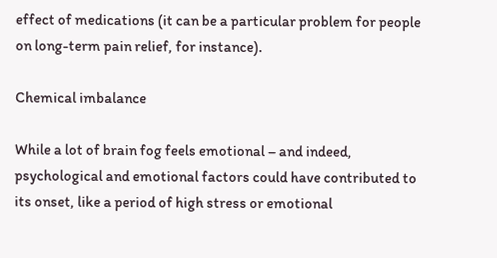effect of medications (it can be a particular problem for people on long-term pain relief, for instance).

Chemical imbalance

While a lot of brain fog feels emotional – and indeed, psychological and emotional factors could have contributed to its onset, like a period of high stress or emotional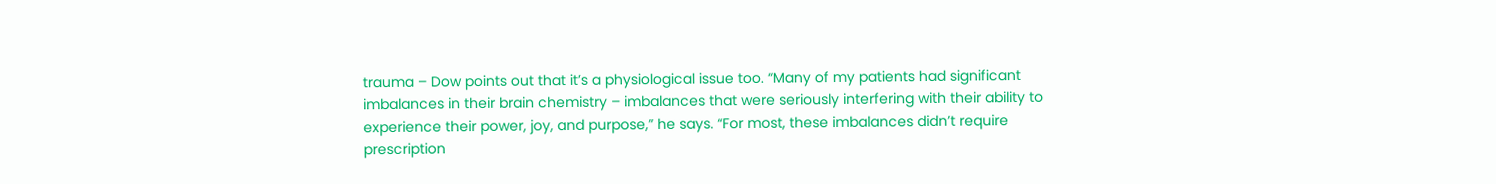trauma – Dow points out that it’s a physiological issue too. “Many of my patients had significant imbalances in their brain chemistry – imbalances that were seriously interfering with their ability to experience their power, joy, and purpose,” he says. “For most, these imbalances didn’t require prescription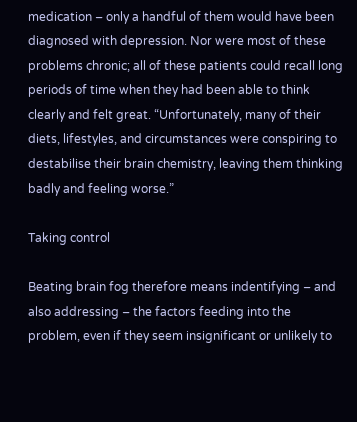medication – only a handful of them would have been diagnosed with depression. Nor were most of these problems chronic; all of these patients could recall long periods of time when they had been able to think clearly and felt great. “Unfortunately, many of their diets, lifestyles, and circumstances were conspiring to destabilise their brain chemistry, leaving them thinking badly and feeling worse.”

Taking control

Beating brain fog therefore means indentifying – and also addressing – the factors feeding into the problem, even if they seem insignificant or unlikely to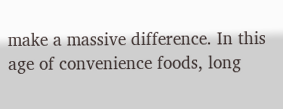make a massive difference. In this age of convenience foods, long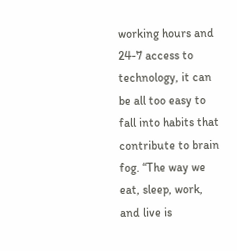working hours and 24-7 access to technology, it can be all too easy to fall into habits that contribute to brain fog. “The way we eat, sleep, work, and live is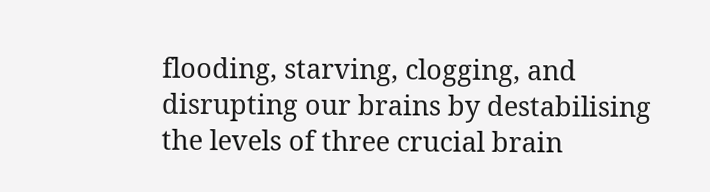flooding, starving, clogging, and disrupting our brains by destabilising the levels of three crucial brain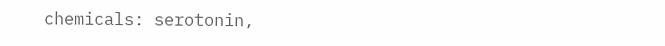chemicals: serotonin,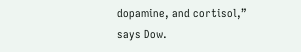dopamine, and cortisol,” says Dow.